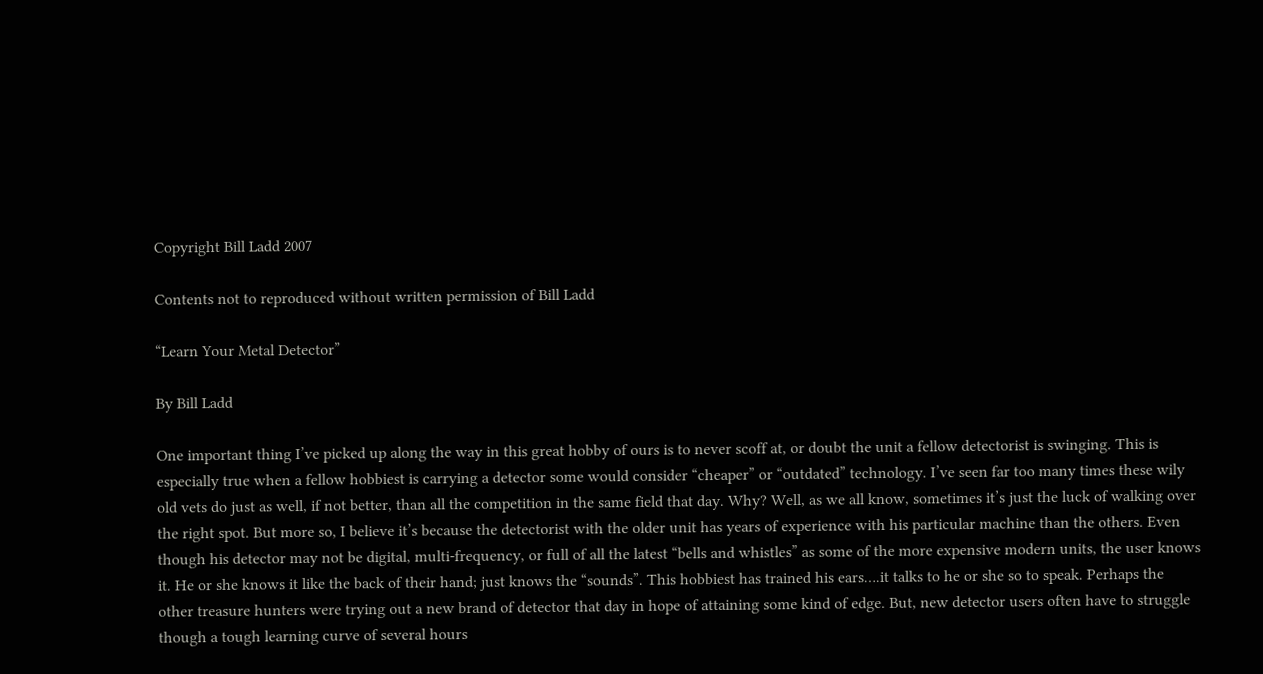Copyright Bill Ladd 2007

Contents not to reproduced without written permission of Bill Ladd

“Learn Your Metal Detector”

By Bill Ladd

One important thing I’ve picked up along the way in this great hobby of ours is to never scoff at, or doubt the unit a fellow detectorist is swinging. This is especially true when a fellow hobbiest is carrying a detector some would consider “cheaper” or “outdated” technology. I’ve seen far too many times these wily old vets do just as well, if not better, than all the competition in the same field that day. Why? Well, as we all know, sometimes it’s just the luck of walking over the right spot. But more so, I believe it’s because the detectorist with the older unit has years of experience with his particular machine than the others. Even though his detector may not be digital, multi-frequency, or full of all the latest “bells and whistles” as some of the more expensive modern units, the user knows it. He or she knows it like the back of their hand; just knows the “sounds”. This hobbiest has trained his ears….it talks to he or she so to speak. Perhaps the other treasure hunters were trying out a new brand of detector that day in hope of attaining some kind of edge. But, new detector users often have to struggle though a tough learning curve of several hours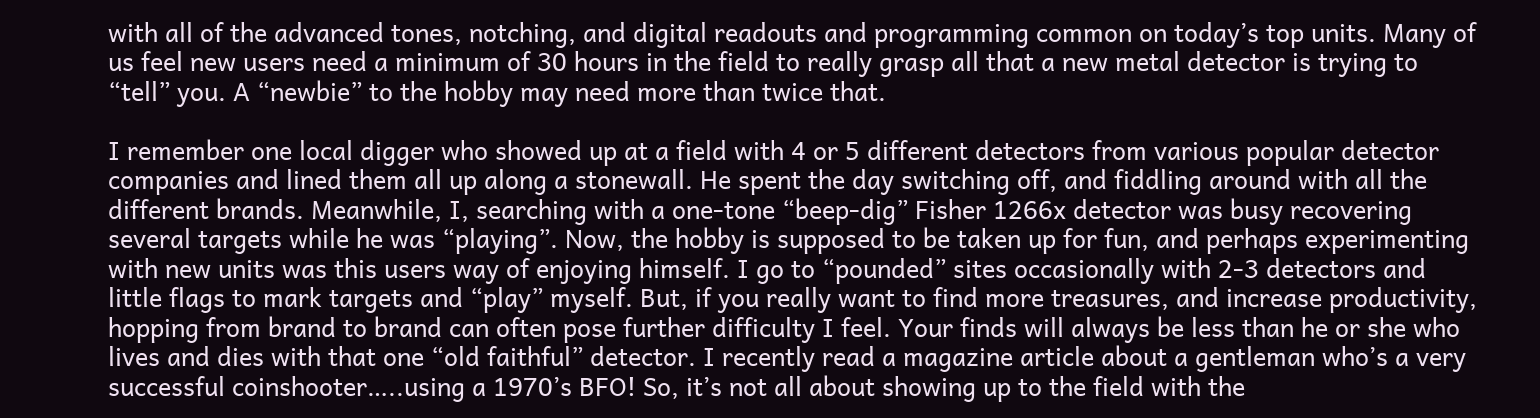with all of the advanced tones, notching, and digital readouts and programming common on today’s top units. Many of us feel new users need a minimum of 30 hours in the field to really grasp all that a new metal detector is trying to “tell” you. A “newbie” to the hobby may need more than twice that.

I remember one local digger who showed up at a field with 4 or 5 different detectors from various popular detector companies and lined them all up along a stonewall. He spent the day switching off, and fiddling around with all the different brands. Meanwhile, I, searching with a one-tone “beep-dig” Fisher 1266x detector was busy recovering several targets while he was “playing”. Now, the hobby is supposed to be taken up for fun, and perhaps experimenting with new units was this users way of enjoying himself. I go to “pounded” sites occasionally with 2-3 detectors and little flags to mark targets and “play” myself. But, if you really want to find more treasures, and increase productivity, hopping from brand to brand can often pose further difficulty I feel. Your finds will always be less than he or she who lives and dies with that one “old faithful” detector. I recently read a magazine article about a gentleman who’s a very successful coinshooter…..using a 1970’s BFO! So, it’s not all about showing up to the field with the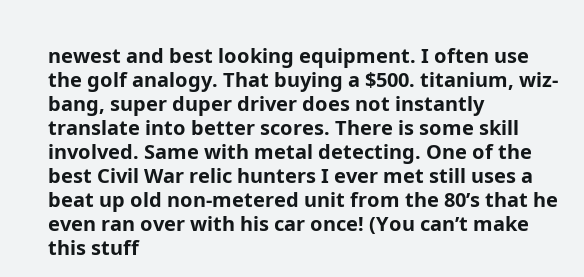newest and best looking equipment. I often use the golf analogy. That buying a $500. titanium, wiz-bang, super duper driver does not instantly translate into better scores. There is some skill involved. Same with metal detecting. One of the best Civil War relic hunters I ever met still uses a beat up old non-metered unit from the 80’s that he even ran over with his car once! (You can’t make this stuff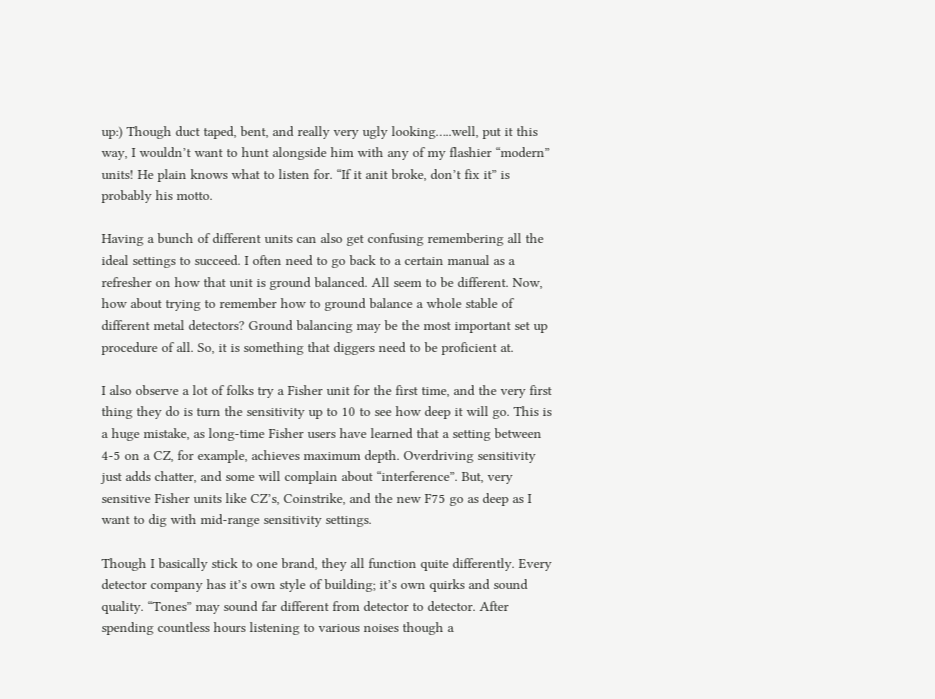up:) Though duct taped, bent, and really very ugly looking…..well, put it this way, I wouldn’t want to hunt alongside him with any of my flashier “modern” units! He plain knows what to listen for. “If it anit broke, don’t fix it” is probably his motto.

Having a bunch of different units can also get confusing remembering all the ideal settings to succeed. I often need to go back to a certain manual as a refresher on how that unit is ground balanced. All seem to be different. Now, how about trying to remember how to ground balance a whole stable of different metal detectors? Ground balancing may be the most important set up procedure of all. So, it is something that diggers need to be proficient at.

I also observe a lot of folks try a Fisher unit for the first time, and the very first thing they do is turn the sensitivity up to 10 to see how deep it will go. This is a huge mistake, as long-time Fisher users have learned that a setting between 4-5 on a CZ, for example, achieves maximum depth. Overdriving sensitivity just adds chatter, and some will complain about “interference”. But, very sensitive Fisher units like CZ’s, Coinstrike, and the new F75 go as deep as I want to dig with mid-range sensitivity settings.

Though I basically stick to one brand, they all function quite differently. Every detector company has it’s own style of building; it’s own quirks and sound quality. “Tones” may sound far different from detector to detector. After spending countless hours listening to various noises though a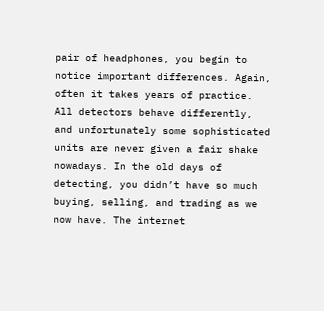pair of headphones, you begin to notice important differences. Again, often it takes years of practice. All detectors behave differently, and unfortunately some sophisticated units are never given a fair shake nowadays. In the old days of detecting, you didn’t have so much buying, selling, and trading as we now have. The internet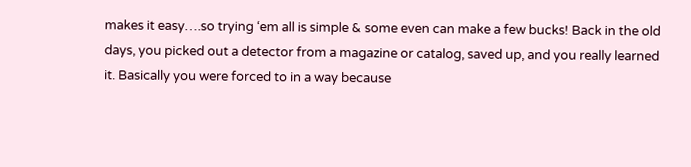makes it easy….so trying ‘em all is simple & some even can make a few bucks! Back in the old days, you picked out a detector from a magazine or catalog, saved up, and you really learned it. Basically you were forced to in a way because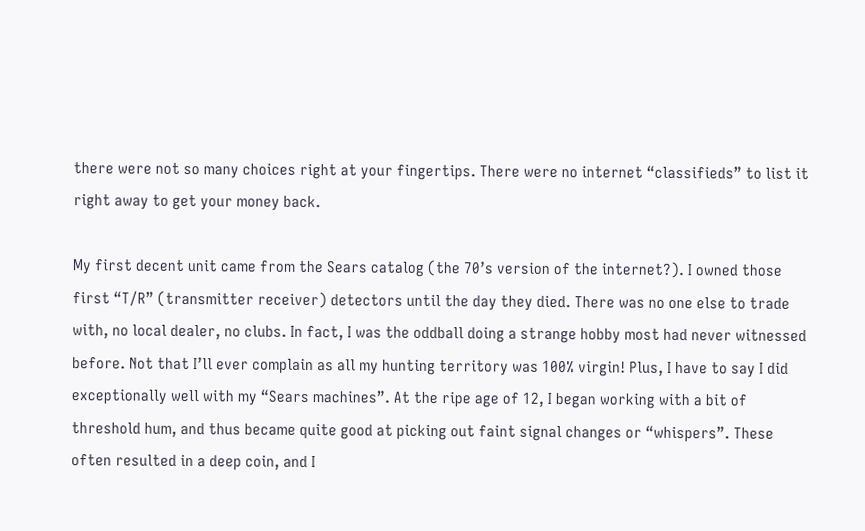there were not so many choices right at your fingertips. There were no internet “classifieds” to list it right away to get your money back.

My first decent unit came from the Sears catalog (the 70’s version of the internet?). I owned those first “T/R” (transmitter receiver) detectors until the day they died. There was no one else to trade with, no local dealer, no clubs. In fact, I was the oddball doing a strange hobby most had never witnessed before. Not that I’ll ever complain as all my hunting territory was 100% virgin! Plus, I have to say I did exceptionally well with my “Sears machines”. At the ripe age of 12, I began working with a bit of threshold hum, and thus became quite good at picking out faint signal changes or “whispers”. These often resulted in a deep coin, and I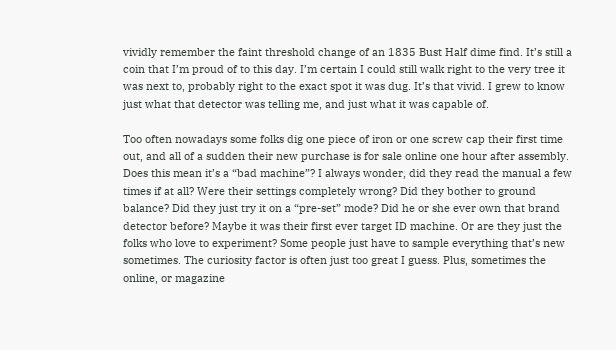vividly remember the faint threshold change of an 1835 Bust Half dime find. It’s still a coin that I’m proud of to this day. I’m certain I could still walk right to the very tree it was next to, probably right to the exact spot it was dug. It’s that vivid. I grew to know just what that detector was telling me, and just what it was capable of.

Too often nowadays some folks dig one piece of iron or one screw cap their first time out, and all of a sudden their new purchase is for sale online one hour after assembly. Does this mean it’s a “bad machine”? I always wonder, did they read the manual a few times if at all? Were their settings completely wrong? Did they bother to ground balance? Did they just try it on a “pre-set” mode? Did he or she ever own that brand detector before? Maybe it was their first ever target ID machine. Or are they just the folks who love to experiment? Some people just have to sample everything that’s new sometimes. The curiosity factor is often just too great I guess. Plus, sometimes the online, or magazine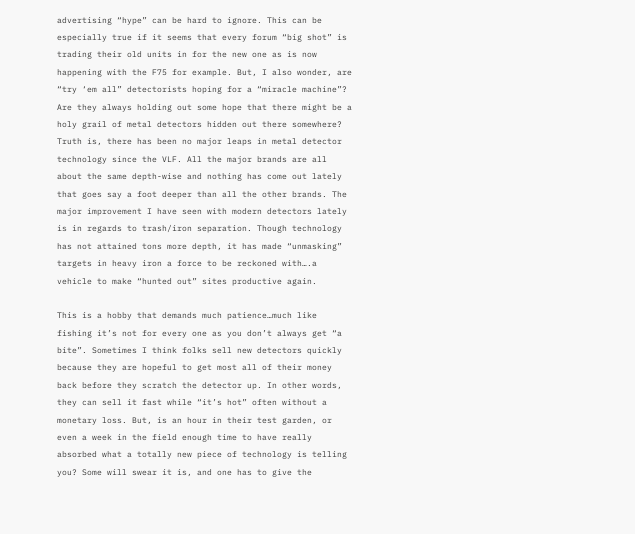advertising “hype” can be hard to ignore. This can be especially true if it seems that every forum “big shot” is trading their old units in for the new one as is now happening with the F75 for example. But, I also wonder, are “try ‘em all” detectorists hoping for a “miracle machine”? Are they always holding out some hope that there might be a holy grail of metal detectors hidden out there somewhere? Truth is, there has been no major leaps in metal detector technology since the VLF. All the major brands are all about the same depth-wise and nothing has come out lately that goes say a foot deeper than all the other brands. The major improvement I have seen with modern detectors lately is in regards to trash/iron separation. Though technology has not attained tons more depth, it has made “unmasking” targets in heavy iron a force to be reckoned with….a vehicle to make “hunted out” sites productive again.

This is a hobby that demands much patience…much like fishing it’s not for every one as you don’t always get “a bite”. Sometimes I think folks sell new detectors quickly because they are hopeful to get most all of their money back before they scratch the detector up. In other words, they can sell it fast while “it’s hot” often without a monetary loss. But, is an hour in their test garden, or even a week in the field enough time to have really absorbed what a totally new piece of technology is telling you? Some will swear it is, and one has to give the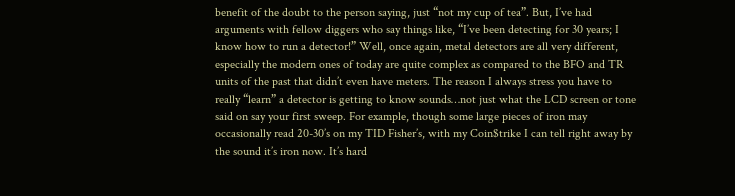benefit of the doubt to the person saying, just “not my cup of tea”. But, I’ve had arguments with fellow diggers who say things like, “I’ve been detecting for 30 years; I know how to run a detector!” Well, once again, metal detectors are all very different, especially the modern ones of today are quite complex as compared to the BFO and TR units of the past that didn’t even have meters. The reason I always stress you have to really “learn” a detector is getting to know sounds…not just what the LCD screen or tone said on say your first sweep. For example, though some large pieces of iron may occasionally read 20-30’s on my TID Fisher’s, with my Coin$trike I can tell right away by the sound it’s iron now. It’s hard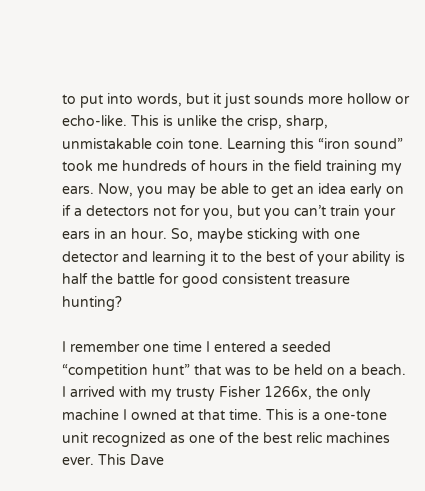to put into words, but it just sounds more hollow or echo-like. This is unlike the crisp, sharp, unmistakable coin tone. Learning this “iron sound” took me hundreds of hours in the field training my ears. Now, you may be able to get an idea early on if a detectors not for you, but you can’t train your ears in an hour. So, maybe sticking with one detector and learning it to the best of your ability is half the battle for good consistent treasure hunting?

I remember one time I entered a seeded “competition hunt” that was to be held on a beach. I arrived with my trusty Fisher 1266x, the only machine I owned at that time. This is a one-tone unit recognized as one of the best relic machines ever. This Dave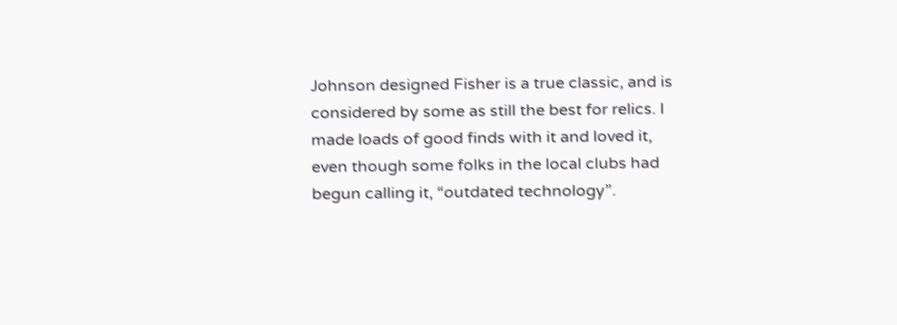Johnson designed Fisher is a true classic, and is considered by some as still the best for relics. I made loads of good finds with it and loved it, even though some folks in the local clubs had begun calling it, “outdated technology”.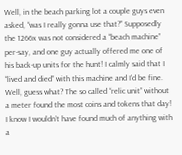Well, in the beach parking lot a couple guys even asked, “was I really gonna use that?” Supposedly the 1266x was not considered a “beach machine” per-say, and one guy actually offered me one of his back-up units for the hunt! I calmly said that I “lived and died” with this machine and I’d be fine. Well, guess what? The so called “relic unit” without a meter found the most coins and tokens that day! I know I wouldn’t have found much of anything with a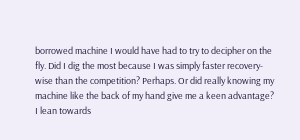borrowed machine I would have had to try to decipher on the fly. Did I dig the most because I was simply faster recovery-wise than the competition? Perhaps. Or did really knowing my machine like the back of my hand give me a keen advantage? I lean towards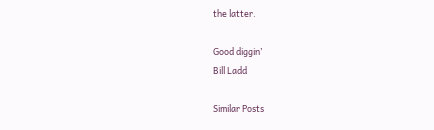the latter.

Good diggin’
Bill Ladd

Similar Posts